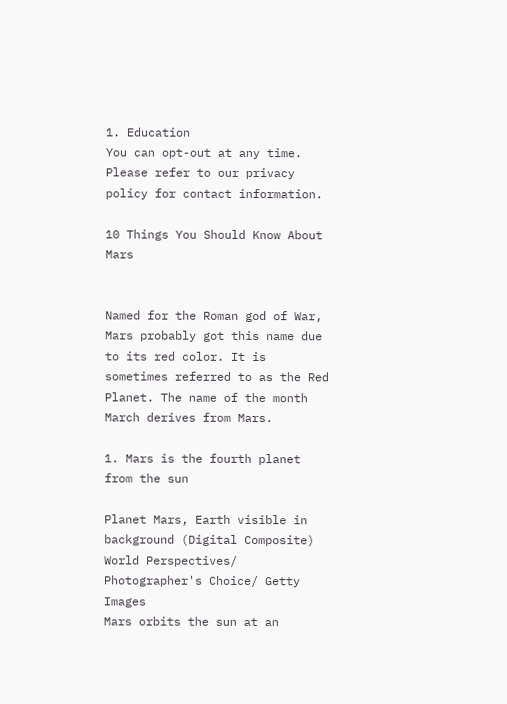1. Education
You can opt-out at any time. Please refer to our privacy policy for contact information.

10 Things You Should Know About Mars


Named for the Roman god of War, Mars probably got this name due to its red color. It is sometimes referred to as the Red Planet. The name of the month March derives from Mars.

1. Mars is the fourth planet from the sun

Planet Mars, Earth visible in background (Digital Composite)
World Perspectives/ Photographer's Choice/ Getty Images
Mars orbits the sun at an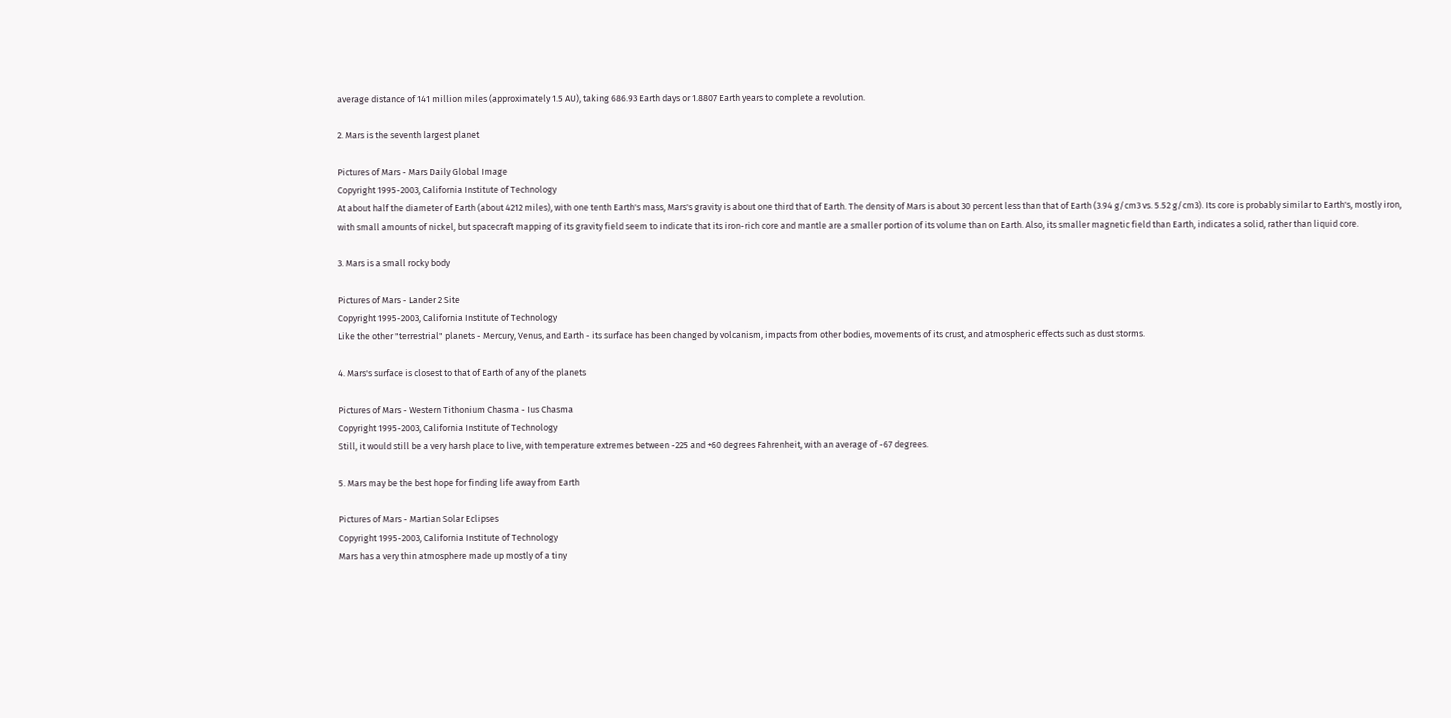average distance of 141 million miles (approximately 1.5 AU), taking 686.93 Earth days or 1.8807 Earth years to complete a revolution.

2. Mars is the seventh largest planet

Pictures of Mars - Mars Daily Global Image
Copyright 1995-2003, California Institute of Technology
At about half the diameter of Earth (about 4212 miles), with one tenth Earth's mass, Mars's gravity is about one third that of Earth. The density of Mars is about 30 percent less than that of Earth (3.94 g/cm3 vs. 5.52 g/cm3). Its core is probably similar to Earth's, mostly iron, with small amounts of nickel, but spacecraft mapping of its gravity field seem to indicate that its iron-rich core and mantle are a smaller portion of its volume than on Earth. Also, its smaller magnetic field than Earth, indicates a solid, rather than liquid core.

3. Mars is a small rocky body

Pictures of Mars - Lander 2 Site
Copyright 1995-2003, California Institute of Technology
Like the other "terrestrial" planets - Mercury, Venus, and Earth - its surface has been changed by volcanism, impacts from other bodies, movements of its crust, and atmospheric effects such as dust storms.

4. Mars's surface is closest to that of Earth of any of the planets

Pictures of Mars - Western Tithonium Chasma - Ius Chasma
Copyright 1995-2003, California Institute of Technology
Still, it would still be a very harsh place to live, with temperature extremes between -225 and +60 degrees Fahrenheit, with an average of -67 degrees.

5. Mars may be the best hope for finding life away from Earth

Pictures of Mars - Martian Solar Eclipses
Copyright 1995-2003, California Institute of Technology
Mars has a very thin atmosphere made up mostly of a tiny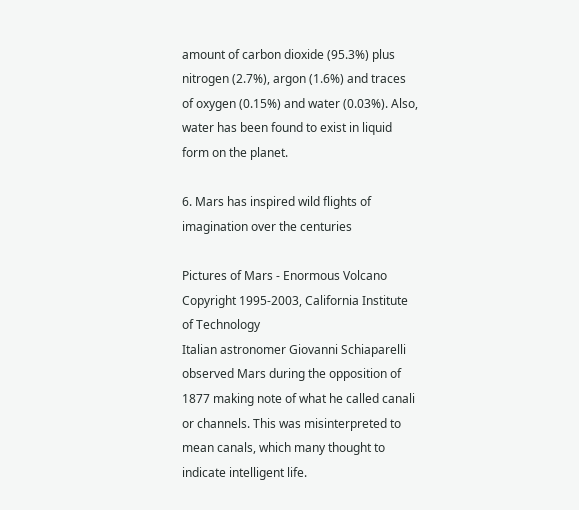amount of carbon dioxide (95.3%) plus nitrogen (2.7%), argon (1.6%) and traces of oxygen (0.15%) and water (0.03%). Also, water has been found to exist in liquid form on the planet.

6. Mars has inspired wild flights of imagination over the centuries

Pictures of Mars - Enormous Volcano
Copyright 1995-2003, California Institute of Technology
Italian astronomer Giovanni Schiaparelli observed Mars during the opposition of 1877 making note of what he called canali or channels. This was misinterpreted to mean canals, which many thought to indicate intelligent life.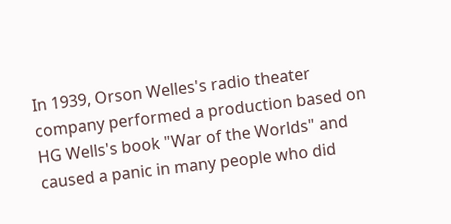In 1939, Orson Welles's radio theater company performed a production based on HG Wells's book "War of the Worlds" and caused a panic in many people who did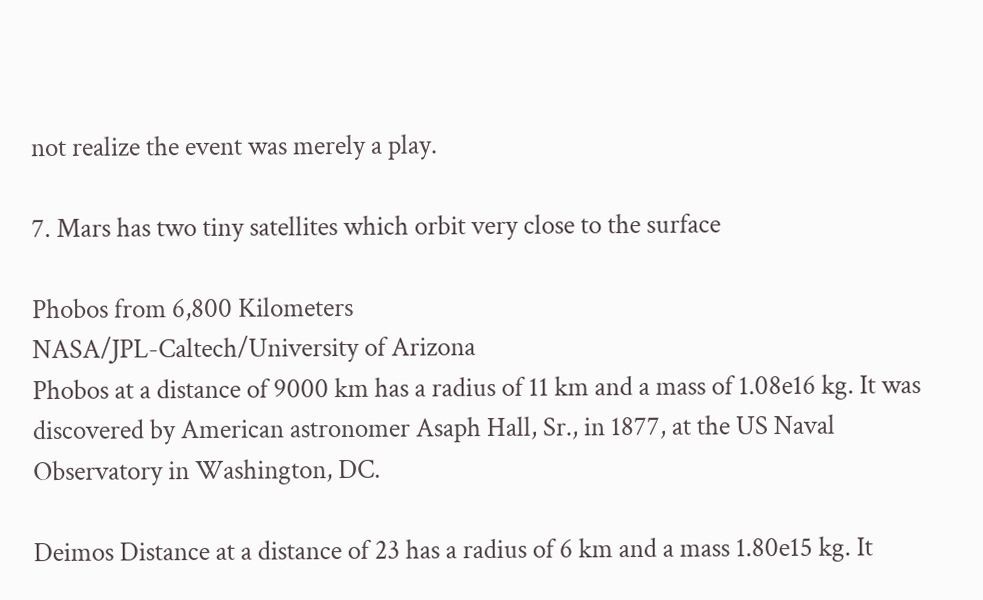not realize the event was merely a play.

7. Mars has two tiny satellites which orbit very close to the surface

Phobos from 6,800 Kilometers
NASA/JPL-Caltech/University of Arizona
Phobos at a distance of 9000 km has a radius of 11 km and a mass of 1.08e16 kg. It was discovered by American astronomer Asaph Hall, Sr., in 1877, at the US Naval Observatory in Washington, DC.

Deimos Distance at a distance of 23 has a radius of 6 km and a mass 1.80e15 kg. It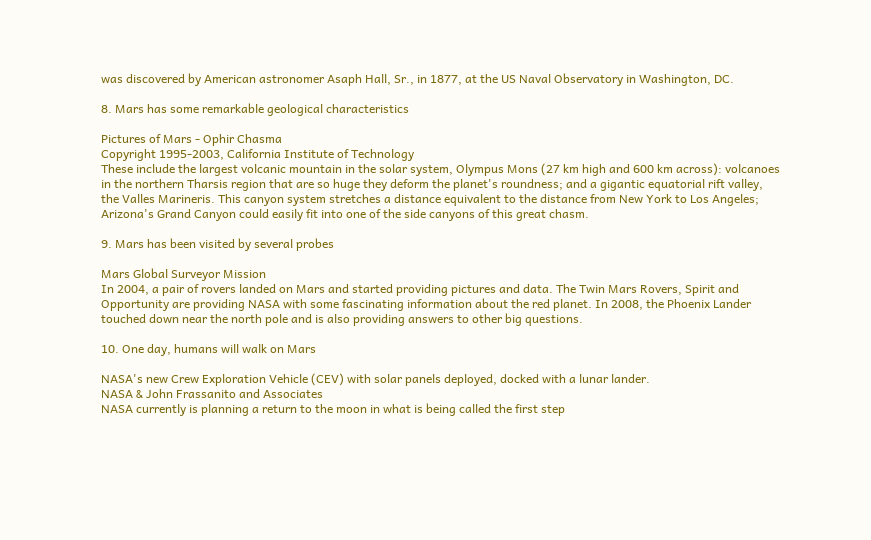was discovered by American astronomer Asaph Hall, Sr., in 1877, at the US Naval Observatory in Washington, DC.

8. Mars has some remarkable geological characteristics

Pictures of Mars - Ophir Chasma
Copyright 1995-2003, California Institute of Technology
These include the largest volcanic mountain in the solar system, Olympus Mons (27 km high and 600 km across): volcanoes in the northern Tharsis region that are so huge they deform the planet's roundness; and a gigantic equatorial rift valley, the Valles Marineris. This canyon system stretches a distance equivalent to the distance from New York to Los Angeles; Arizona's Grand Canyon could easily fit into one of the side canyons of this great chasm.

9. Mars has been visited by several probes

Mars Global Surveyor Mission
In 2004, a pair of rovers landed on Mars and started providing pictures and data. The Twin Mars Rovers, Spirit and Opportunity are providing NASA with some fascinating information about the red planet. In 2008, the Phoenix Lander touched down near the north pole and is also providing answers to other big questions.

10. One day, humans will walk on Mars

NASA's new Crew Exploration Vehicle (CEV) with solar panels deployed, docked with a lunar lander.
NASA & John Frassanito and Associates
NASA currently is planning a return to the moon in what is being called the first step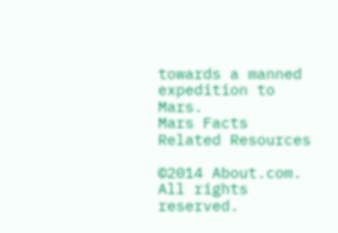towards a manned expedition to Mars.
Mars Facts Related Resources

©2014 About.com. All rights reserved.